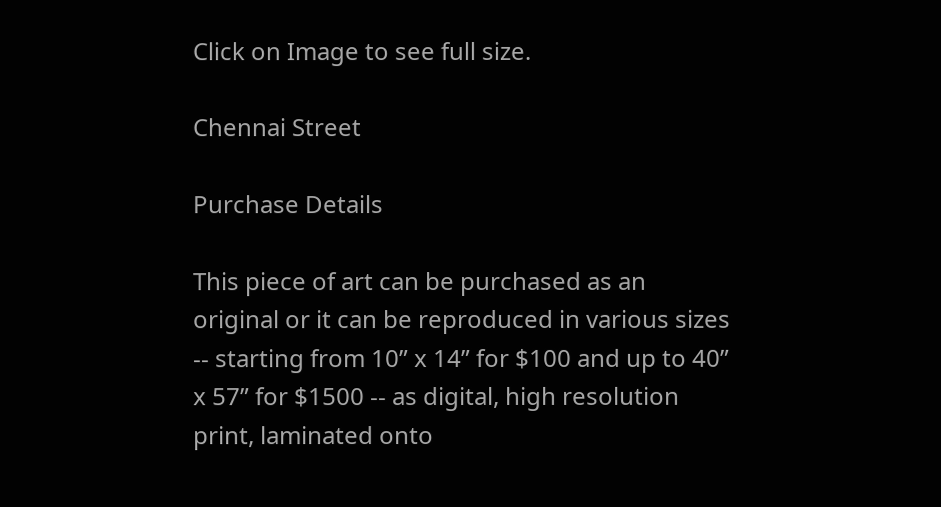Click on Image to see full size.

Chennai Street

Purchase Details

This piece of art can be purchased as an original or it can be reproduced in various sizes -- starting from 10” x 14” for $100 and up to 40” x 57” for $1500 -- as digital, high resolution print, laminated onto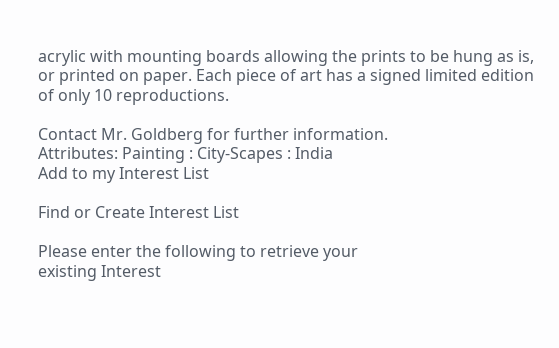acrylic with mounting boards allowing the prints to be hung as is, or printed on paper. Each piece of art has a signed limited edition of only 10 reproductions.

Contact Mr. Goldberg for further information.
Attributes: Painting : City-Scapes : India
Add to my Interest List

Find or Create Interest List

Please enter the following to retrieve your
existing Interest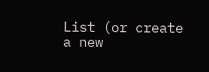List (or create a new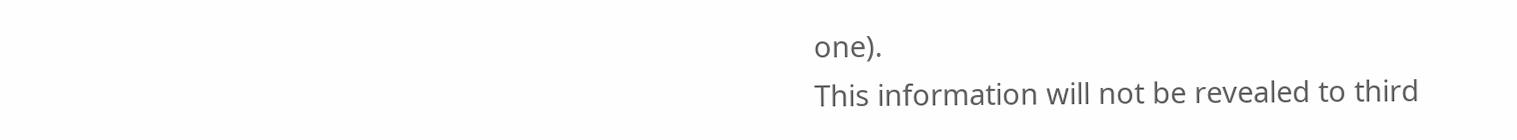one).
This information will not be revealed to third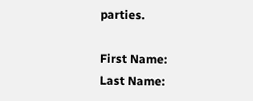parties.

First Name:
Last Name: